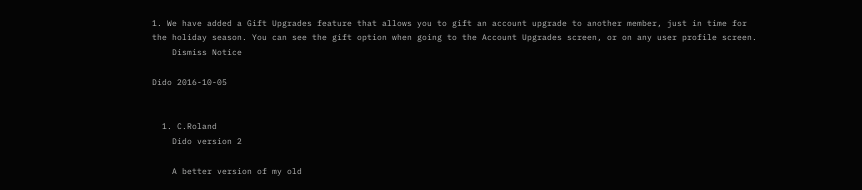1. We have added a Gift Upgrades feature that allows you to gift an account upgrade to another member, just in time for the holiday season. You can see the gift option when going to the Account Upgrades screen, or on any user profile screen.
    Dismiss Notice

Dido 2016-10-05


  1. C.Roland
    Dido version 2

    A better version of my old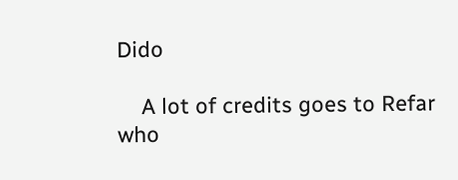Dido

    A lot of credits goes to Refar who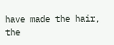have made the hair, the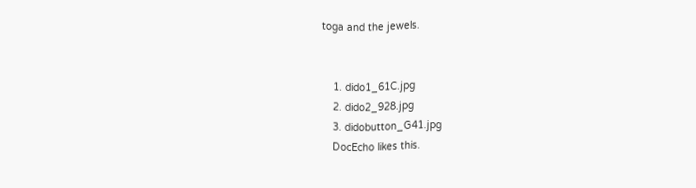toga and the jewels.


    1. dido1_61C.jpg
    2. dido2_928.jpg
    3. didobutton_G41.jpg
    DocEcho likes this.